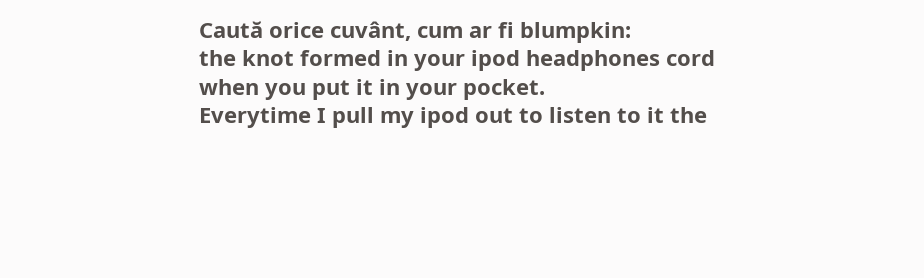Caută orice cuvânt, cum ar fi blumpkin:
the knot formed in your ipod headphones cord when you put it in your pocket.
Everytime I pull my ipod out to listen to it the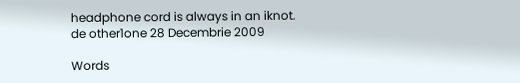headphone cord is always in an iknot.
de other1one 28 Decembrie 2009

Words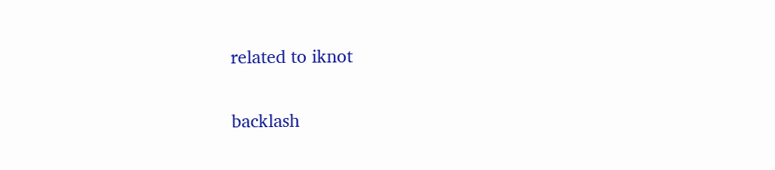related to iknot

backlash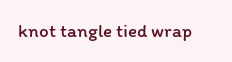knot tangle tied wrap